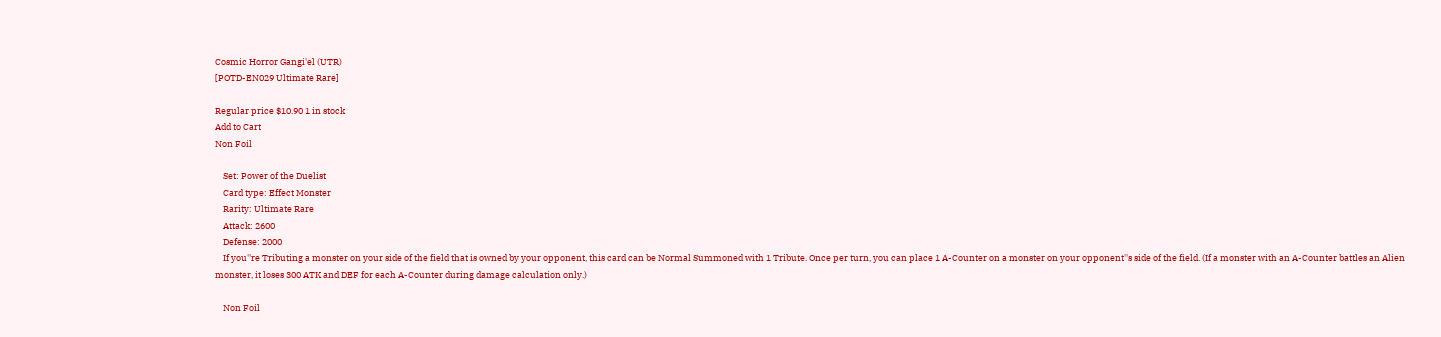Cosmic Horror Gangi'el (UTR)
[POTD-EN029 Ultimate Rare]

Regular price $10.90 1 in stock
Add to Cart
Non Foil

    Set: Power of the Duelist
    Card type: Effect Monster
    Rarity: Ultimate Rare
    Attack: 2600
    Defense: 2000
    If you''re Tributing a monster on your side of the field that is owned by your opponent, this card can be Normal Summoned with 1 Tribute. Once per turn, you can place 1 A-Counter on a monster on your opponent''s side of the field. (If a monster with an A-Counter battles an Alien monster, it loses 300 ATK and DEF for each A-Counter during damage calculation only.)

    Non Foil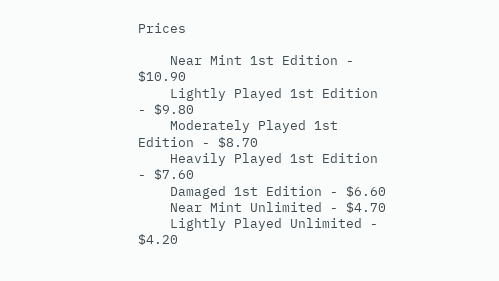Prices

    Near Mint 1st Edition - $10.90
    Lightly Played 1st Edition - $9.80
    Moderately Played 1st Edition - $8.70
    Heavily Played 1st Edition - $7.60
    Damaged 1st Edition - $6.60
    Near Mint Unlimited - $4.70
    Lightly Played Unlimited - $4.20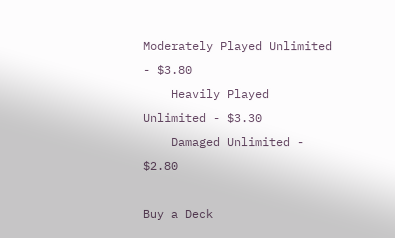Moderately Played Unlimited - $3.80
    Heavily Played Unlimited - $3.30
    Damaged Unlimited - $2.80

Buy a Deck